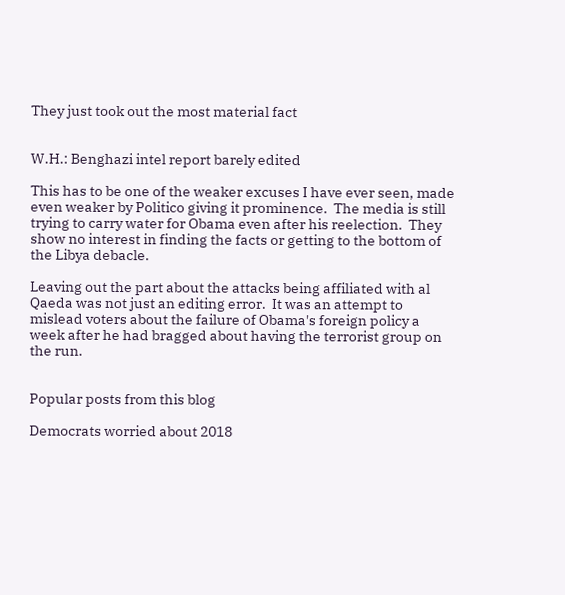They just took out the most material fact


W.H.: Benghazi intel report barely edited

This has to be one of the weaker excuses I have ever seen, made even weaker by Politico giving it prominence.  The media is still trying to carry water for Obama even after his reelection.  They show no interest in finding the facts or getting to the bottom of the Libya debacle.

Leaving out the part about the attacks being affiliated with al Qaeda was not just an editing error.  It was an attempt to mislead voters about the failure of Obama's foreign policy a week after he had bragged about having the terrorist group on the run.


Popular posts from this blog

Democrats worried about 2018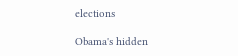elections

Obama's hidden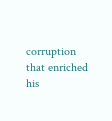corruption that enriched his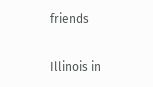friends

Illinois in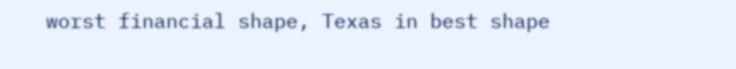worst financial shape, Texas in best shape